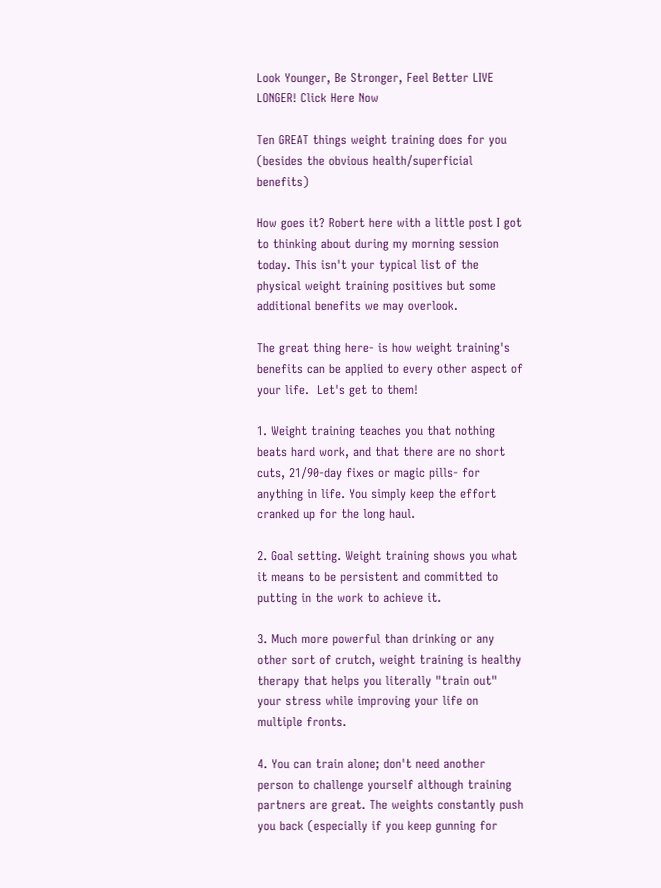Look Younger, Be Stronger, Feel Better LIVE LONGER! Click Here Now

Ten GREAT things weight training does for you (besides the obvious health/superficial benefits)

How goes it? Robert here with a little post I got to thinking about during my morning session today. This isn't your typical list of the physical weight training positives but some additional benefits we may overlook.

The great thing here- is how weight training's benefits can be applied to every other aspect of your life.  Let's get to them!

1. Weight training teaches you that nothing beats hard work, and that there are no short cuts, 21/90-day fixes or magic pills- for anything in life. You simply keep the effort cranked up for the long haul.

2. Goal setting. Weight training shows you what it means to be persistent and committed to putting in the work to achieve it.

3. Much more powerful than drinking or any other sort of crutch, weight training is healthy therapy that helps you literally "train out" your stress while improving your life on multiple fronts.

4. You can train alone; don't need another person to challenge yourself although training partners are great. The weights constantly push you back (especially if you keep gunning for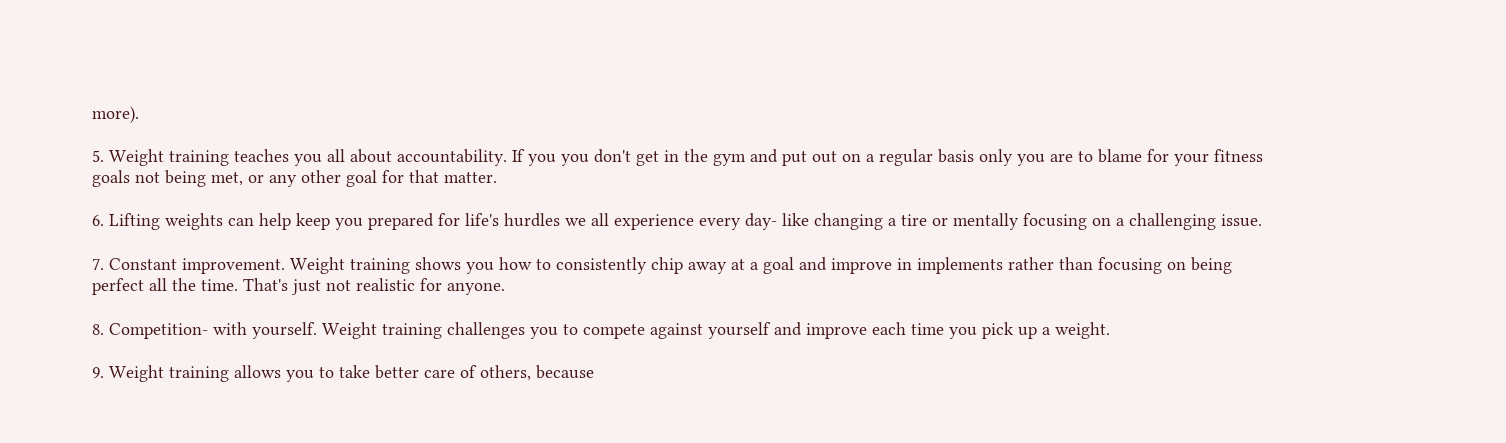more).

5. Weight training teaches you all about accountability. If you you don't get in the gym and put out on a regular basis only you are to blame for your fitness goals not being met, or any other goal for that matter.

6. Lifting weights can help keep you prepared for life's hurdles we all experience every day- like changing a tire or mentally focusing on a challenging issue.

7. Constant improvement. Weight training shows you how to consistently chip away at a goal and improve in implements rather than focusing on being perfect all the time. That's just not realistic for anyone.

8. Competition- with yourself. Weight training challenges you to compete against yourself and improve each time you pick up a weight.

9. Weight training allows you to take better care of others, because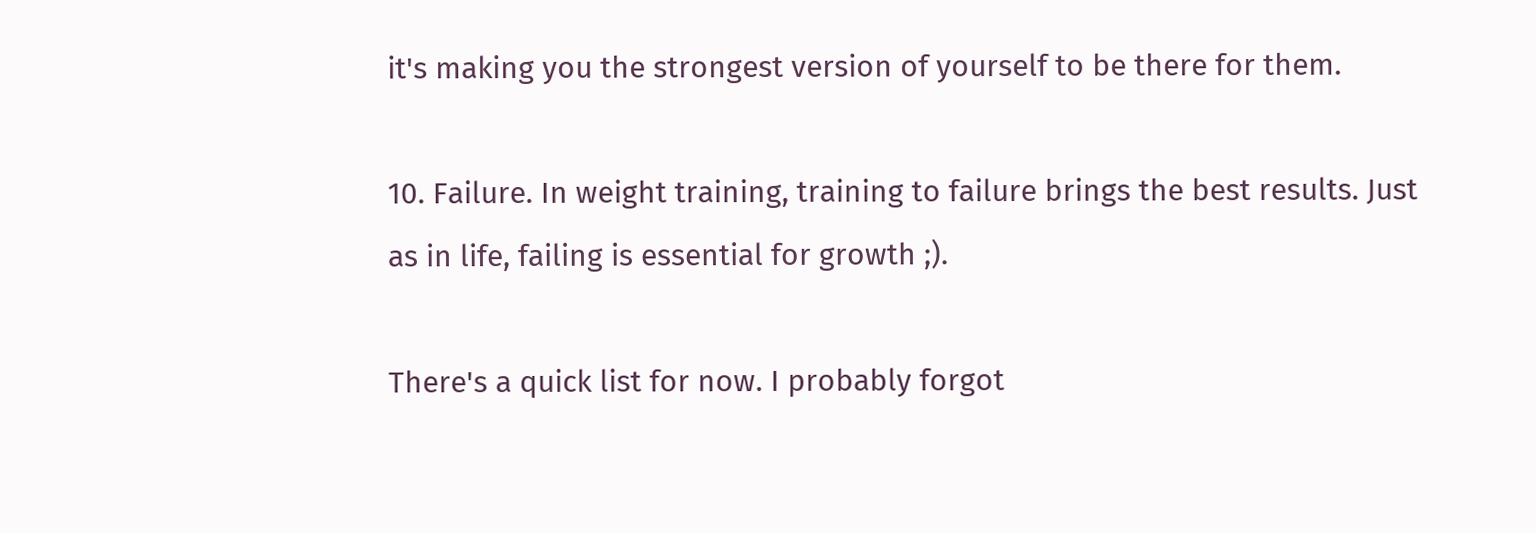it's making you the strongest version of yourself to be there for them.

10. Failure. In weight training, training to failure brings the best results. Just as in life, failing is essential for growth ;).

There's a quick list for now. I probably forgot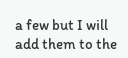a few but I will add them to the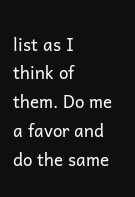list as I think of them. Do me a favor and do the same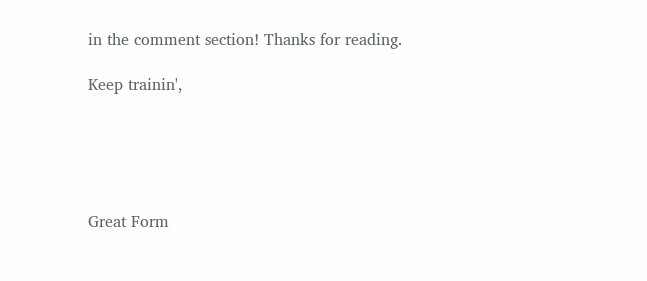in the comment section! Thanks for reading.

Keep trainin',





Great Form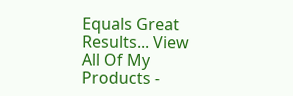Equals Great Results... View All Of My Products -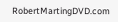RobertMartingDVD.com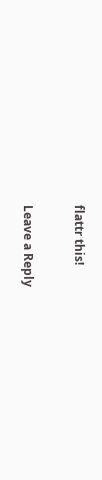flattr this!

Leave a Reply